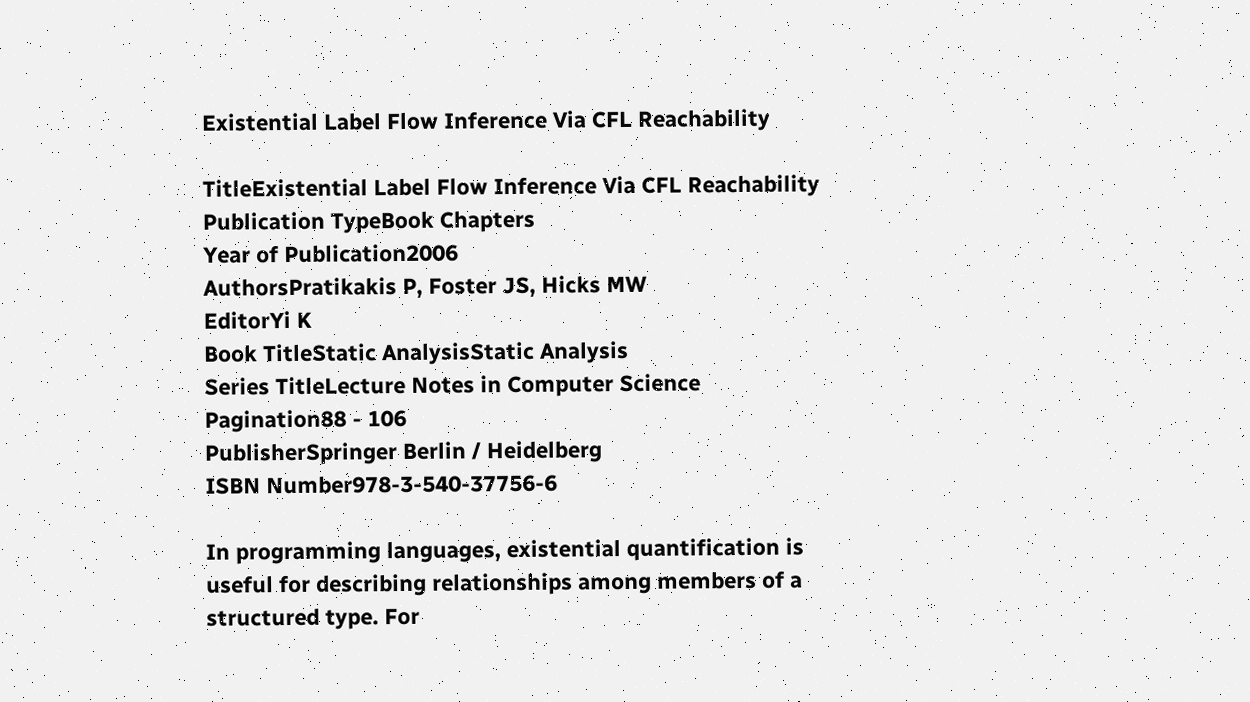Existential Label Flow Inference Via CFL Reachability

TitleExistential Label Flow Inference Via CFL Reachability
Publication TypeBook Chapters
Year of Publication2006
AuthorsPratikakis P, Foster JS, Hicks MW
EditorYi K
Book TitleStatic AnalysisStatic Analysis
Series TitleLecture Notes in Computer Science
Pagination88 - 106
PublisherSpringer Berlin / Heidelberg
ISBN Number978-3-540-37756-6

In programming languages, existential quantification is useful for describing relationships among members of a structured type. For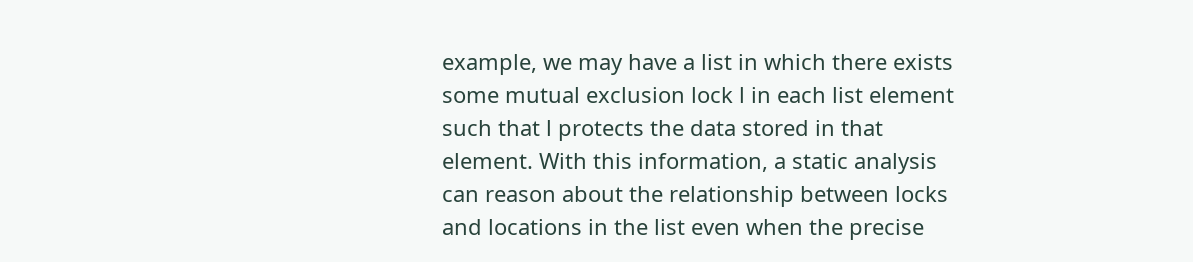example, we may have a list in which there exists some mutual exclusion lock l in each list element such that l protects the data stored in that element. With this information, a static analysis can reason about the relationship between locks and locations in the list even when the precise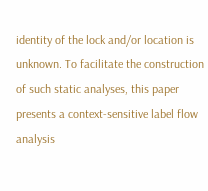identity of the lock and/or location is unknown. To facilitate the construction of such static analyses, this paper presents a context-sensitive label flow analysis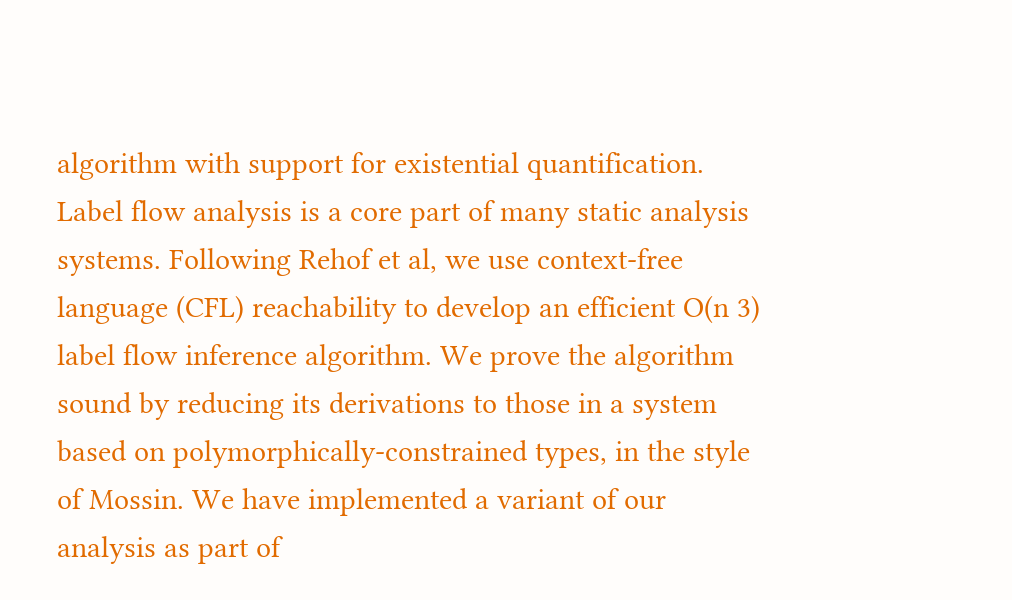algorithm with support for existential quantification. Label flow analysis is a core part of many static analysis systems. Following Rehof et al, we use context-free language (CFL) reachability to develop an efficient O(n 3) label flow inference algorithm. We prove the algorithm sound by reducing its derivations to those in a system based on polymorphically-constrained types, in the style of Mossin. We have implemented a variant of our analysis as part of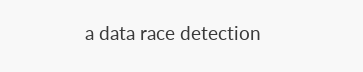a data race detection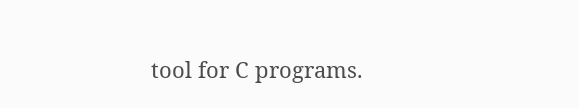tool for C programs.